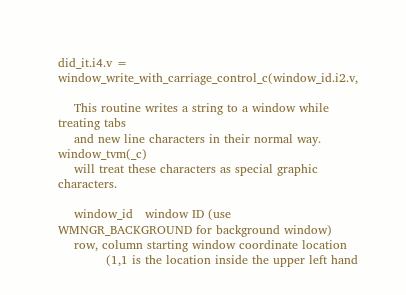did_it.i4.v = window_write_with_carriage_control_c(window_id.i2.v,

    This routine writes a string to a window while treating tabs
    and new line characters in their normal way. window_tvm(_c)
    will treat these characters as special graphic characters.

    window_id   window ID (use WMNGR_BACKGROUND for background window)
    row, column starting window coordinate location
            (1,1 is the location inside the upper left hand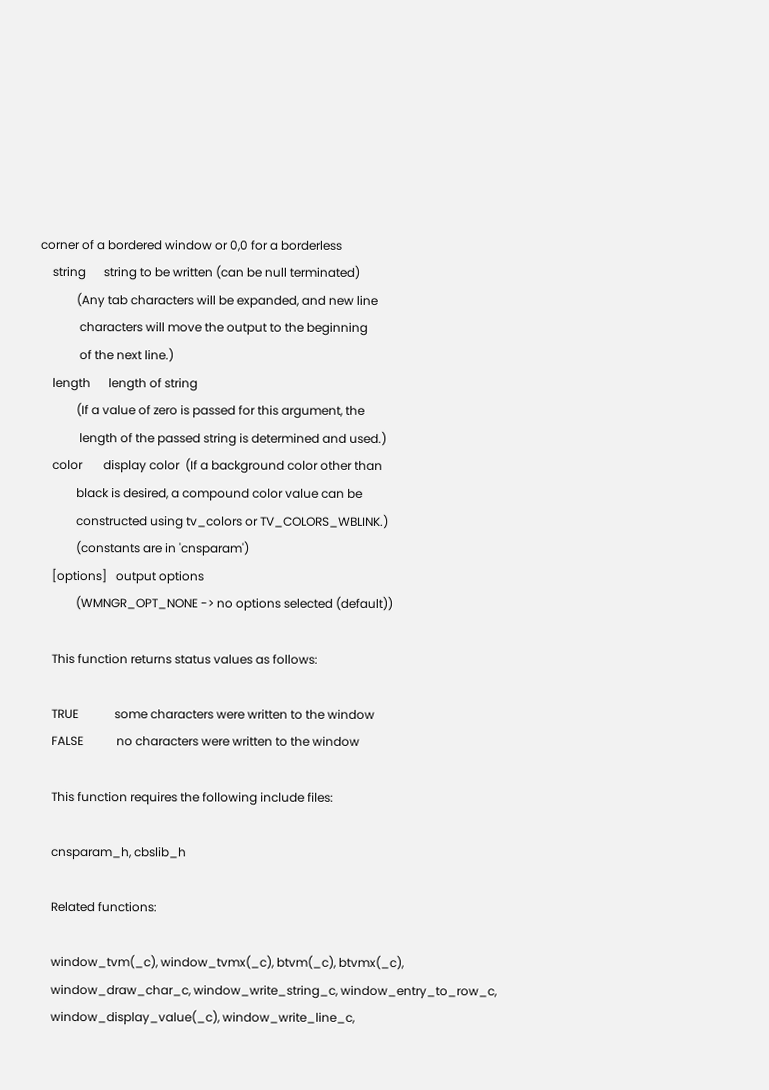corner of a bordered window or 0,0 for a borderless
    string      string to be written (can be null terminated)
            (Any tab characters will be expanded, and new line
             characters will move the output to the beginning
             of the next line.)
    length      length of string
            (If a value of zero is passed for this argument, the
             length of the passed string is determined and used.)
    color       display color  (If a background color other than
            black is desired, a compound color value can be
            constructed using tv_colors or TV_COLORS_WBLINK.)
            (constants are in 'cnsparam')
    [options]   output options
            (WMNGR_OPT_NONE -> no options selected (default))

    This function returns status values as follows:

    TRUE            some characters were written to the window
    FALSE           no characters were written to the window

    This function requires the following include files:

    cnsparam_h, cbslib_h

    Related functions:

    window_tvm(_c), window_tvmx(_c), btvm(_c), btvmx(_c),
    window_draw_char_c, window_write_string_c, window_entry_to_row_c,
    window_display_value(_c), window_write_line_c,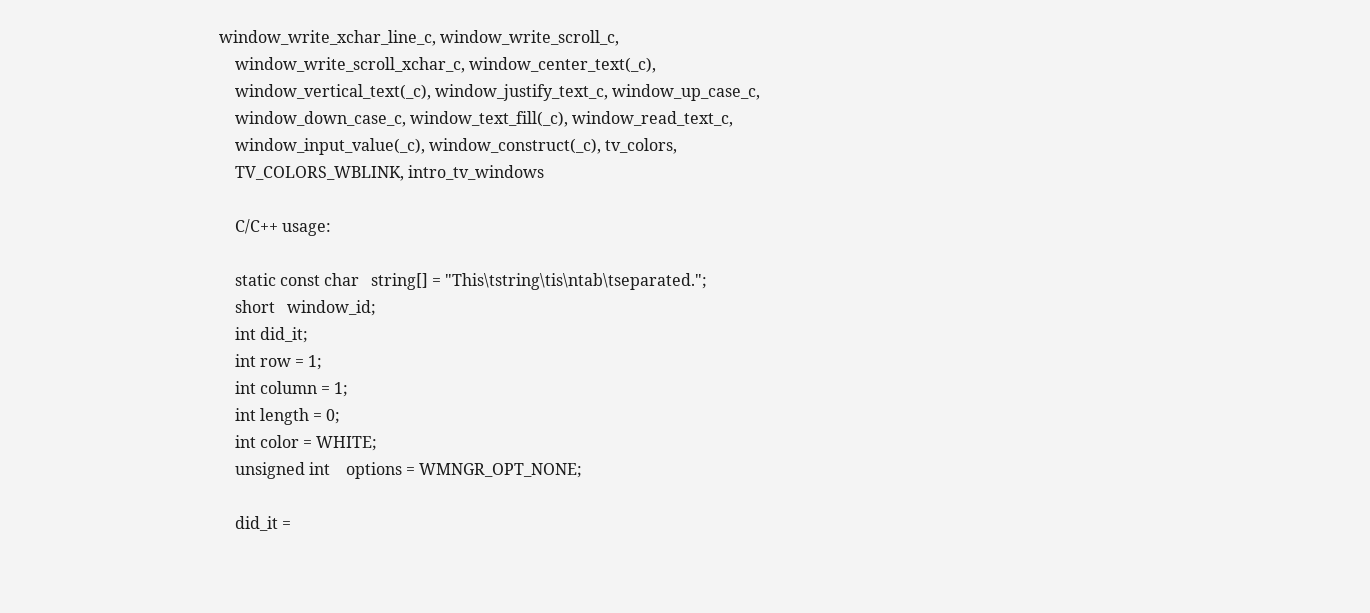window_write_xchar_line_c, window_write_scroll_c,
    window_write_scroll_xchar_c, window_center_text(_c),
    window_vertical_text(_c), window_justify_text_c, window_up_case_c,
    window_down_case_c, window_text_fill(_c), window_read_text_c,
    window_input_value(_c), window_construct(_c), tv_colors,
    TV_COLORS_WBLINK, intro_tv_windows

    C/C++ usage:

    static const char   string[] = "This\tstring\tis\ntab\tseparated.";
    short   window_id;
    int did_it;
    int row = 1;
    int column = 1;
    int length = 0;
    int color = WHITE;
    unsigned int    options = WMNGR_OPT_NONE;

    did_it =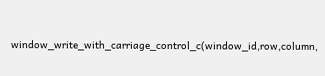window_write_with_carriage_control_c(window_id,row,column,